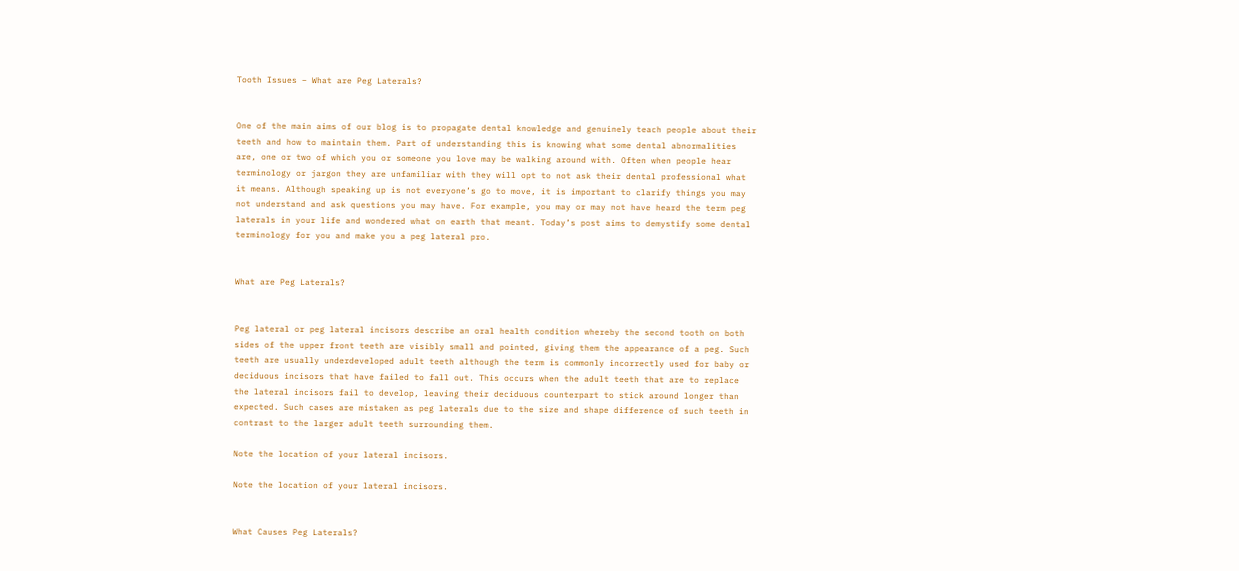Tooth Issues – What are Peg Laterals?


One of the main aims of our blog is to propagate dental knowledge and genuinely teach people about their teeth and how to maintain them. Part of understanding this is knowing what some dental abnormalities are, one or two of which you or someone you love may be walking around with. Often when people hear terminology or jargon they are unfamiliar with they will opt to not ask their dental professional what it means. Although speaking up is not everyone’s go to move, it is important to clarify things you may not understand and ask questions you may have. For example, you may or may not have heard the term peg laterals in your life and wondered what on earth that meant. Today’s post aims to demystify some dental terminology for you and make you a peg lateral pro.


What are Peg Laterals?


Peg lateral or peg lateral incisors describe an oral health condition whereby the second tooth on both sides of the upper front teeth are visibly small and pointed, giving them the appearance of a peg. Such teeth are usually underdeveloped adult teeth although the term is commonly incorrectly used for baby or deciduous incisors that have failed to fall out. This occurs when the adult teeth that are to replace the lateral incisors fail to develop, leaving their deciduous counterpart to stick around longer than expected. Such cases are mistaken as peg laterals due to the size and shape difference of such teeth in contrast to the larger adult teeth surrounding them.

Note the location of your lateral incisors.

Note the location of your lateral incisors.


What Causes Peg Laterals?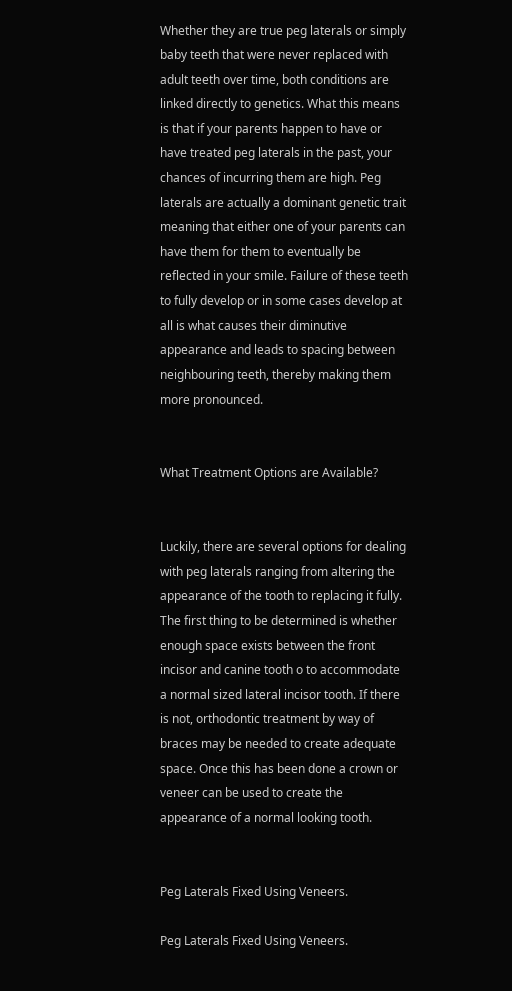Whether they are true peg laterals or simply baby teeth that were never replaced with adult teeth over time, both conditions are linked directly to genetics. What this means is that if your parents happen to have or have treated peg laterals in the past, your chances of incurring them are high. Peg laterals are actually a dominant genetic trait meaning that either one of your parents can have them for them to eventually be reflected in your smile. Failure of these teeth to fully develop or in some cases develop at all is what causes their diminutive appearance and leads to spacing between neighbouring teeth, thereby making them more pronounced.


What Treatment Options are Available?


Luckily, there are several options for dealing with peg laterals ranging from altering the appearance of the tooth to replacing it fully. The first thing to be determined is whether enough space exists between the front incisor and canine tooth o to accommodate a normal sized lateral incisor tooth. If there is not, orthodontic treatment by way of braces may be needed to create adequate space. Once this has been done a crown or veneer can be used to create the appearance of a normal looking tooth.


Peg Laterals Fixed Using Veneers.

Peg Laterals Fixed Using Veneers.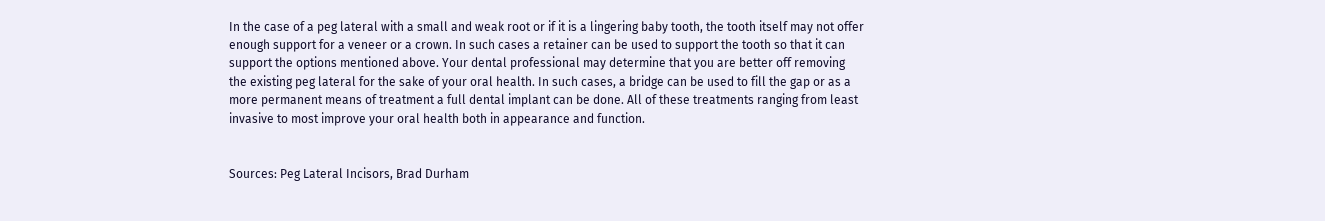In the case of a peg lateral with a small and weak root or if it is a lingering baby tooth, the tooth itself may not offer enough support for a veneer or a crown. In such cases a retainer can be used to support the tooth so that it can support the options mentioned above. Your dental professional may determine that you are better off removing the existing peg lateral for the sake of your oral health. In such cases, a bridge can be used to fill the gap or as a more permanent means of treatment a full dental implant can be done. All of these treatments ranging from least invasive to most improve your oral health both in appearance and function.


Sources: Peg Lateral Incisors, Brad Durham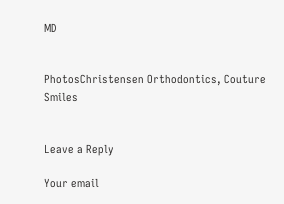MD


PhotosChristensen Orthodontics, Couture Smiles


Leave a Reply

Your email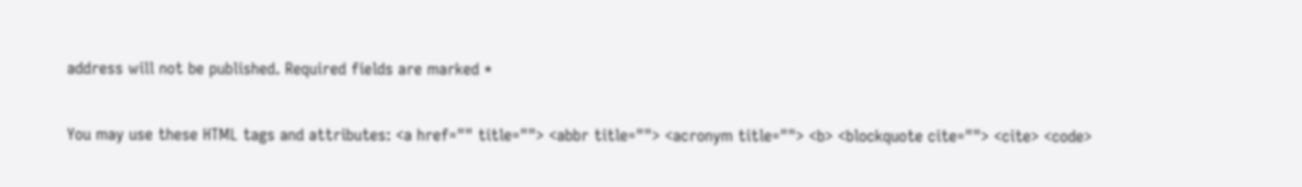address will not be published. Required fields are marked *

You may use these HTML tags and attributes: <a href="" title=""> <abbr title=""> <acronym title=""> <b> <blockquote cite=""> <cite> <code>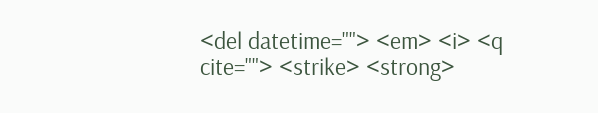<del datetime=""> <em> <i> <q cite=""> <strike> <strong>